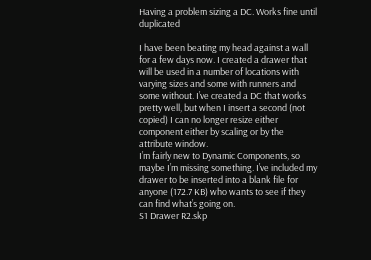Having a problem sizing a DC. Works fine until duplicated

I have been beating my head against a wall for a few days now. I created a drawer that will be used in a number of locations with varying sizes and some with runners and some without. I’ve created a DC that works pretty well, but when I insert a second (not copied) I can no longer resize either component either by scaling or by the attribute window.
I’m fairly new to Dynamic Components, so maybe I’m missing something. I’ve included my drawer to be inserted into a blank file for anyone (172.7 KB) who wants to see if they can find what’s going on.
S1 Drawer R2.skp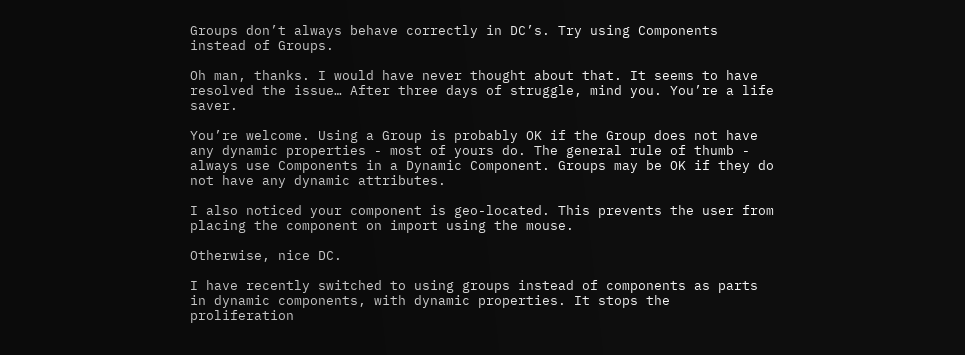Groups don’t always behave correctly in DC’s. Try using Components instead of Groups.

Oh man, thanks. I would have never thought about that. It seems to have resolved the issue… After three days of struggle, mind you. You’re a life saver.

You’re welcome. Using a Group is probably OK if the Group does not have any dynamic properties - most of yours do. The general rule of thumb - always use Components in a Dynamic Component. Groups may be OK if they do not have any dynamic attributes.

I also noticed your component is geo-located. This prevents the user from placing the component on import using the mouse.

Otherwise, nice DC.

I have recently switched to using groups instead of components as parts in dynamic components, with dynamic properties. It stops the proliferation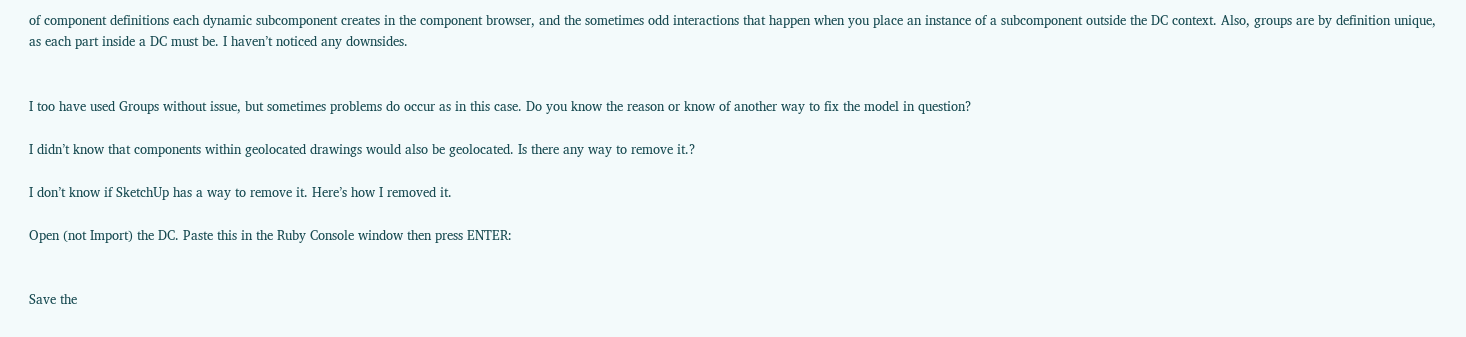of component definitions each dynamic subcomponent creates in the component browser, and the sometimes odd interactions that happen when you place an instance of a subcomponent outside the DC context. Also, groups are by definition unique, as each part inside a DC must be. I haven’t noticed any downsides.


I too have used Groups without issue, but sometimes problems do occur as in this case. Do you know the reason or know of another way to fix the model in question?

I didn’t know that components within geolocated drawings would also be geolocated. Is there any way to remove it.?

I don’t know if SketchUp has a way to remove it. Here’s how I removed it.

Open (not Import) the DC. Paste this in the Ruby Console window then press ENTER:


Save the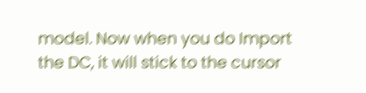model. Now when you do Import the DC, it will stick to the cursor